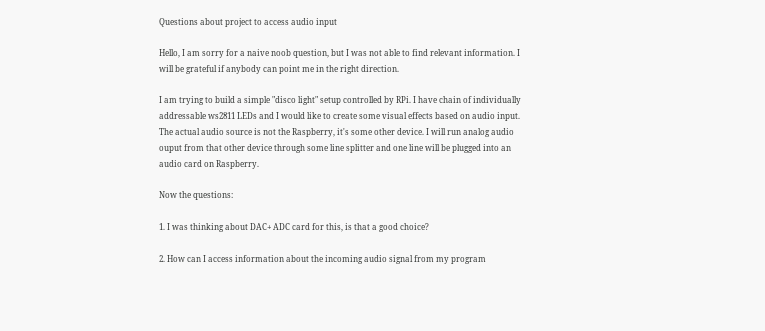Questions about project to access audio input

Hello, I am sorry for a naive noob question, but I was not able to find relevant information. I will be grateful if anybody can point me in the right direction.

I am trying to build a simple "disco light" setup controlled by RPi. I have chain of individually addressable ws2811 LEDs and I would like to create some visual effects based on audio input. The actual audio source is not the Raspberry, it's some other device. I will run analog audio ouput from that other device through some line splitter and one line will be plugged into an audio card on Raspberry.

Now the questions:

1. I was thinking about DAC+ ADC card for this, is that a good choice?

2. How can I access information about the incoming audio signal from my program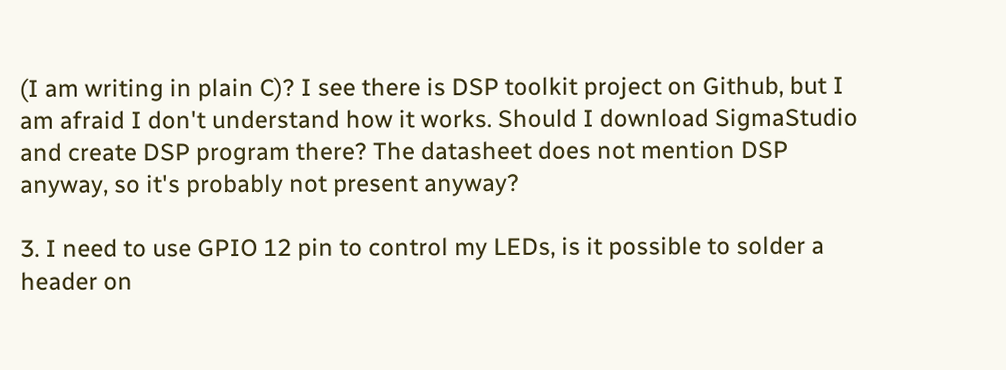(I am writing in plain C)? I see there is DSP toolkit project on Github, but I am afraid I don't understand how it works. Should I download SigmaStudio and create DSP program there? The datasheet does not mention DSP anyway, so it's probably not present anyway?

3. I need to use GPIO 12 pin to control my LEDs, is it possible to solder a header on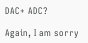DAC+ ADC?

Again, I am sorry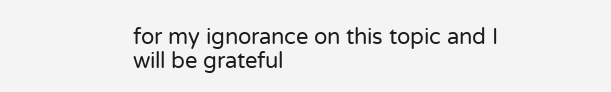for my ignorance on this topic and I will be grateful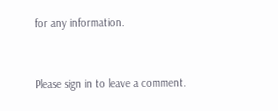for any information.


Please sign in to leave a comment.